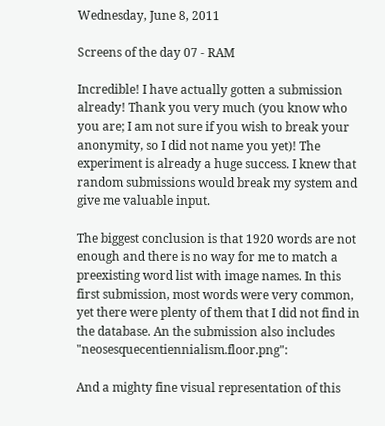Wednesday, June 8, 2011

Screens of the day 07 - RAM

Incredible! I have actually gotten a submission already! Thank you very much (you know who you are; I am not sure if you wish to break your anonymity, so I did not name you yet)! The experiment is already a huge success. I knew that random submissions would break my system and give me valuable input.

The biggest conclusion is that 1920 words are not enough and there is no way for me to match a preexisting word list with image names. In this first submission, most words were very common, yet there were plenty of them that I did not find in the database. An the submission also includes "neosesquecentiennialism.floor.png":

And a mighty fine visual representation of this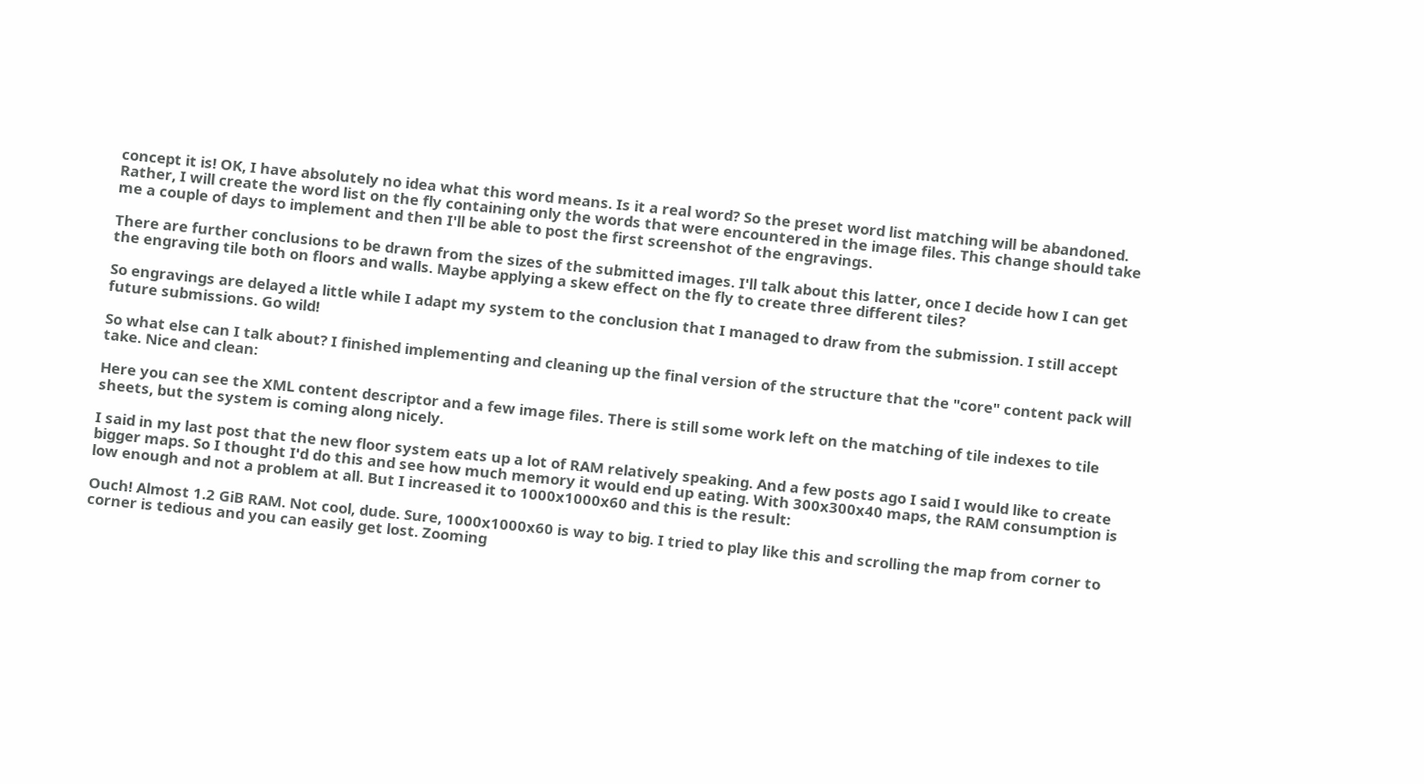concept it is! OK, I have absolutely no idea what this word means. Is it a real word? So the preset word list matching will be abandoned. Rather, I will create the word list on the fly containing only the words that were encountered in the image files. This change should take me a couple of days to implement and then I'll be able to post the first screenshot of the engravings.

There are further conclusions to be drawn from the sizes of the submitted images. I'll talk about this latter, once I decide how I can get the engraving tile both on floors and walls. Maybe applying a skew effect on the fly to create three different tiles?

So engravings are delayed a little while I adapt my system to the conclusion that I managed to draw from the submission. I still accept future submissions. Go wild!

So what else can I talk about? I finished implementing and cleaning up the final version of the structure that the "core" content pack will take. Nice and clean:

Here you can see the XML content descriptor and a few image files. There is still some work left on the matching of tile indexes to tile sheets, but the system is coming along nicely.

I said in my last post that the new floor system eats up a lot of RAM relatively speaking. And a few posts ago I said I would like to create bigger maps. So I thought I'd do this and see how much memory it would end up eating. With 300x300x40 maps, the RAM consumption is low enough and not a problem at all. But I increased it to 1000x1000x60 and this is the result:

Ouch! Almost 1.2 GiB RAM. Not cool, dude. Sure, 1000x1000x60 is way to big. I tried to play like this and scrolling the map from corner to corner is tedious and you can easily get lost. Zooming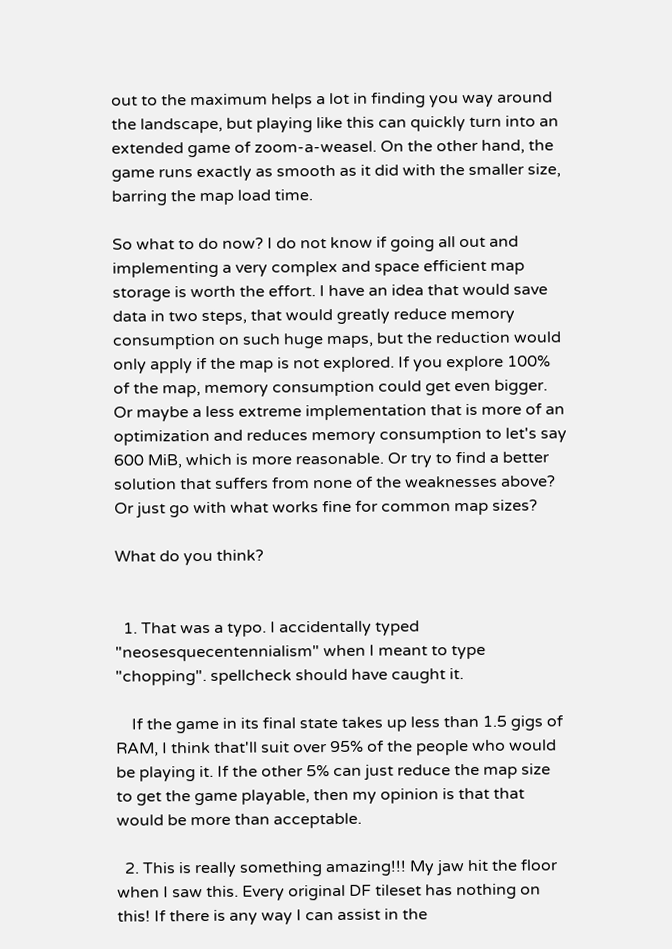out to the maximum helps a lot in finding you way around the landscape, but playing like this can quickly turn into an extended game of zoom-a-weasel. On the other hand, the game runs exactly as smooth as it did with the smaller size, barring the map load time.

So what to do now? I do not know if going all out and implementing a very complex and space efficient map storage is worth the effort. I have an idea that would save data in two steps, that would greatly reduce memory consumption on such huge maps, but the reduction would only apply if the map is not explored. If you explore 100% of the map, memory consumption could get even bigger. Or maybe a less extreme implementation that is more of an optimization and reduces memory consumption to let's say 600 MiB, which is more reasonable. Or try to find a better solution that suffers from none of the weaknesses above? Or just go with what works fine for common map sizes?

What do you think?


  1. That was a typo. I accidentally typed "neosesquecentennialism" when I meant to type "chopping". spellcheck should have caught it.

    If the game in its final state takes up less than 1.5 gigs of RAM, I think that'll suit over 95% of the people who would be playing it. If the other 5% can just reduce the map size to get the game playable, then my opinion is that that would be more than acceptable.

  2. This is really something amazing!!! My jaw hit the floor when I saw this. Every original DF tileset has nothing on this! If there is any way I can assist in the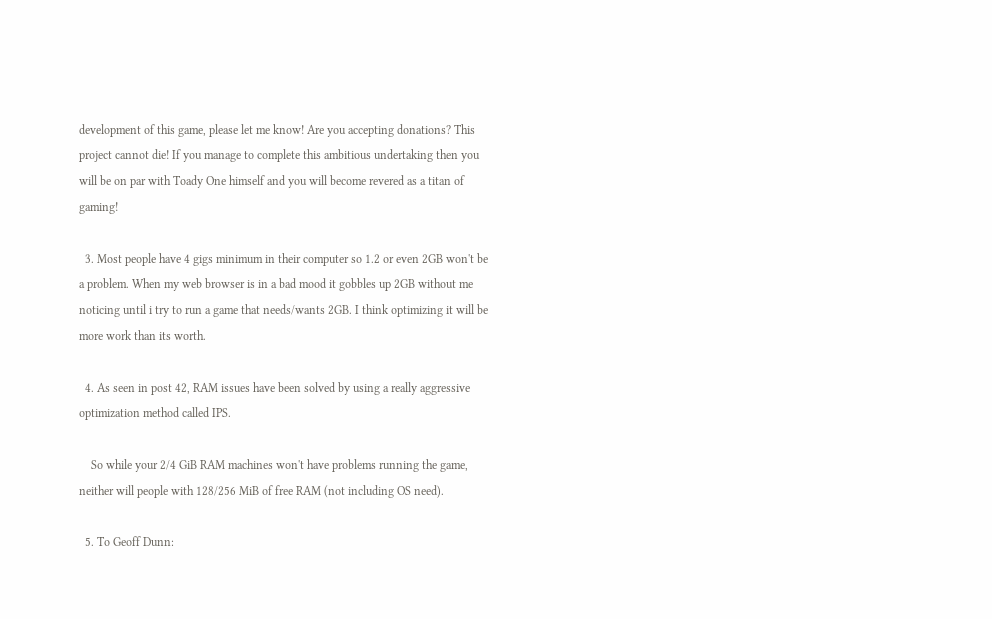development of this game, please let me know! Are you accepting donations? This project cannot die! If you manage to complete this ambitious undertaking then you will be on par with Toady One himself and you will become revered as a titan of gaming!

  3. Most people have 4 gigs minimum in their computer so 1.2 or even 2GB won't be a problem. When my web browser is in a bad mood it gobbles up 2GB without me noticing until i try to run a game that needs/wants 2GB. I think optimizing it will be more work than its worth.

  4. As seen in post 42, RAM issues have been solved by using a really aggressive optimization method called IPS.

    So while your 2/4 GiB RAM machines won't have problems running the game, neither will people with 128/256 MiB of free RAM (not including OS need).

  5. To Geoff Dunn: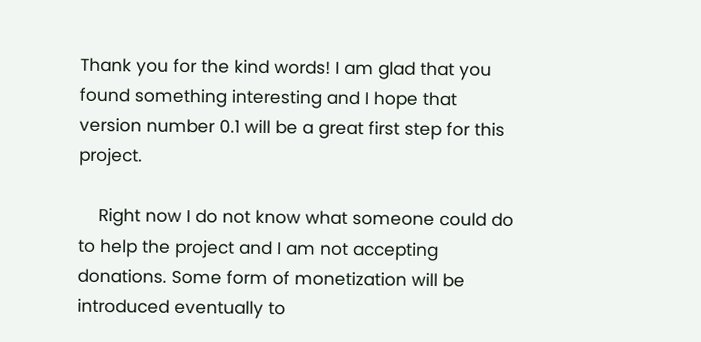Thank you for the kind words! I am glad that you found something interesting and I hope that version number 0.1 will be a great first step for this project.

    Right now I do not know what someone could do to help the project and I am not accepting donations. Some form of monetization will be introduced eventually to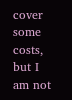cover some costs, but I am not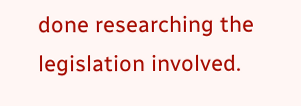done researching the legislation involved.